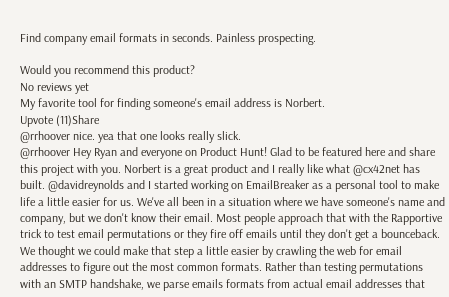Find company email formats in seconds. Painless prospecting.

Would you recommend this product?
No reviews yet
My favorite tool for finding someone's email address is Norbert.
Upvote (11)Share
@rrhoover nice. yea that one looks really slick.
@rrhoover Hey Ryan and everyone on Product Hunt! Glad to be featured here and share this project with you. Norbert is a great product and I really like what @cx42net has built. @davidreynolds and I started working on EmailBreaker as a personal tool to make life a little easier for us. We've all been in a situation where we have someone's name and company, but we don't know their email. Most people approach that with the Rapportive trick to test email permutations or they fire off emails until they don't get a bounceback. We thought we could make that step a little easier by crawling the web for email addresses to figure out the most common formats. Rather than testing permutations with an SMTP handshake, we parse emails formats from actual email addresses that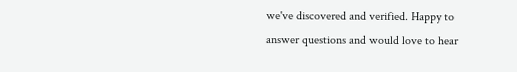we've discovered and verified. Happy to answer questions and would love to hear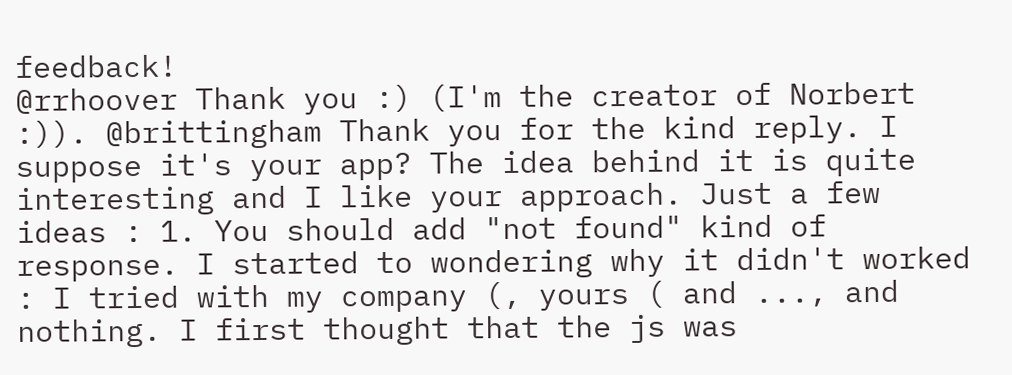feedback!
@rrhoover Thank you :) (I'm the creator of Norbert :)). @brittingham Thank you for the kind reply. I suppose it's your app? The idea behind it is quite interesting and I like your approach. Just a few ideas : 1. You should add "not found" kind of response. I started to wondering why it didn't worked : I tried with my company (, yours ( and ..., and nothing. I first thought that the js was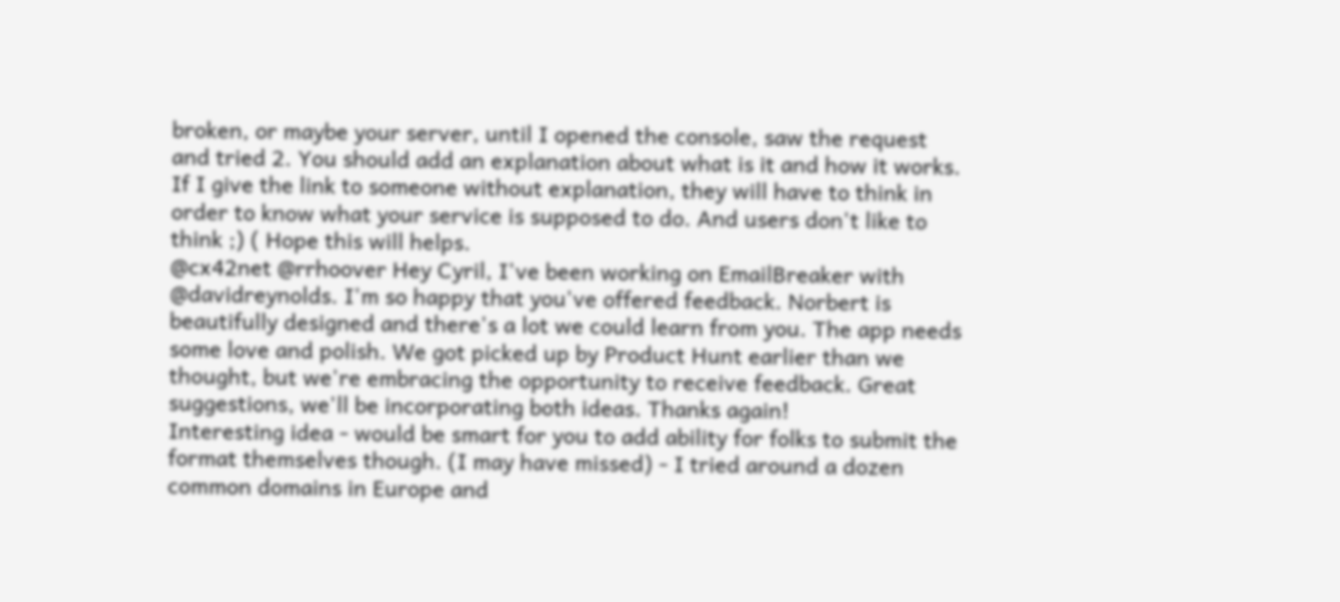broken, or maybe your server, until I opened the console, saw the request and tried 2. You should add an explanation about what is it and how it works. If I give the link to someone without explanation, they will have to think in order to know what your service is supposed to do. And users don't like to think ;) ( Hope this will helps.
@cx42net @rrhoover Hey Cyril, I've been working on EmailBreaker with @davidreynolds. I'm so happy that you've offered feedback. Norbert is beautifully designed and there's a lot we could learn from you. The app needs some love and polish. We got picked up by Product Hunt earlier than we thought, but we're embracing the opportunity to receive feedback. Great suggestions, we'll be incorporating both ideas. Thanks again!
Interesting idea - would be smart for you to add ability for folks to submit the format themselves though. (I may have missed) - I tried around a dozen common domains in Europe and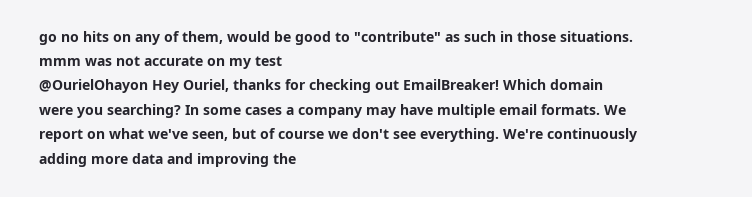go no hits on any of them, would be good to "contribute" as such in those situations.
mmm was not accurate on my test
@OurielOhayon Hey Ouriel, thanks for checking out EmailBreaker! Which domain were you searching? In some cases a company may have multiple email formats. We report on what we've seen, but of course we don't see everything. We're continuously adding more data and improving the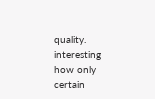quality.
interesting how only certain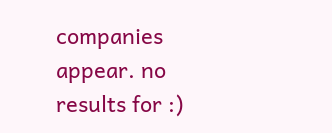companies appear. no results for :)